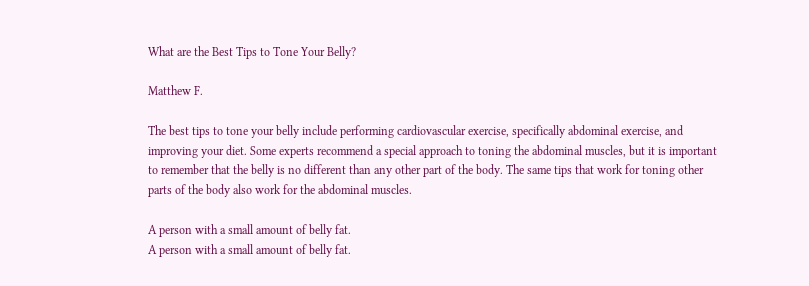What are the Best Tips to Tone Your Belly?

Matthew F.

The best tips to tone your belly include performing cardiovascular exercise, specifically abdominal exercise, and improving your diet. Some experts recommend a special approach to toning the abdominal muscles, but it is important to remember that the belly is no different than any other part of the body. The same tips that work for toning other parts of the body also work for the abdominal muscles.

A person with a small amount of belly fat.
A person with a small amount of belly fat.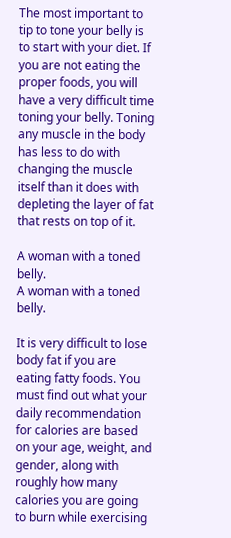The most important to tip to tone your belly is to start with your diet. If you are not eating the proper foods, you will have a very difficult time toning your belly. Toning any muscle in the body has less to do with changing the muscle itself than it does with depleting the layer of fat that rests on top of it.

A woman with a toned belly.
A woman with a toned belly.

It is very difficult to lose body fat if you are eating fatty foods. You must find out what your daily recommendation for calories are based on your age, weight, and gender, along with roughly how many calories you are going to burn while exercising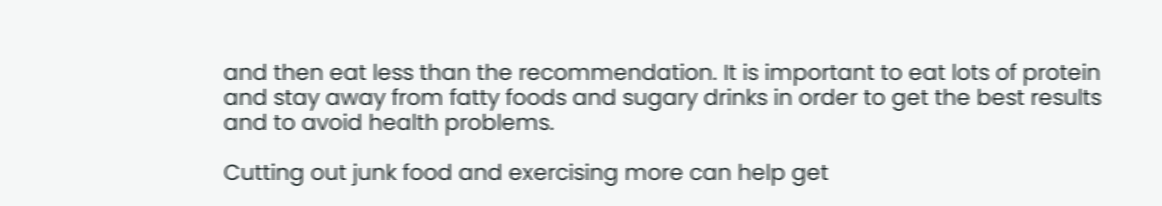and then eat less than the recommendation. It is important to eat lots of protein and stay away from fatty foods and sugary drinks in order to get the best results and to avoid health problems.

Cutting out junk food and exercising more can help get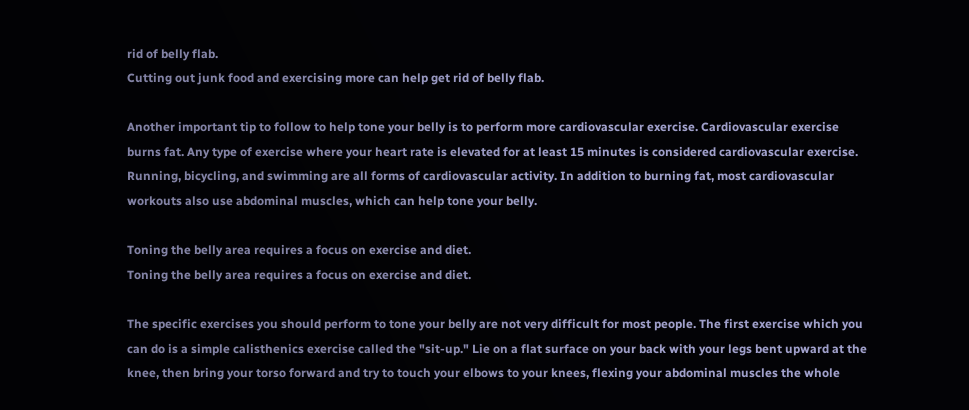rid of belly flab.
Cutting out junk food and exercising more can help get rid of belly flab.

Another important tip to follow to help tone your belly is to perform more cardiovascular exercise. Cardiovascular exercise burns fat. Any type of exercise where your heart rate is elevated for at least 15 minutes is considered cardiovascular exercise. Running, bicycling, and swimming are all forms of cardiovascular activity. In addition to burning fat, most cardiovascular workouts also use abdominal muscles, which can help tone your belly.

Toning the belly area requires a focus on exercise and diet.
Toning the belly area requires a focus on exercise and diet.

The specific exercises you should perform to tone your belly are not very difficult for most people. The first exercise which you can do is a simple calisthenics exercise called the "sit-up." Lie on a flat surface on your back with your legs bent upward at the knee, then bring your torso forward and try to touch your elbows to your knees, flexing your abdominal muscles the whole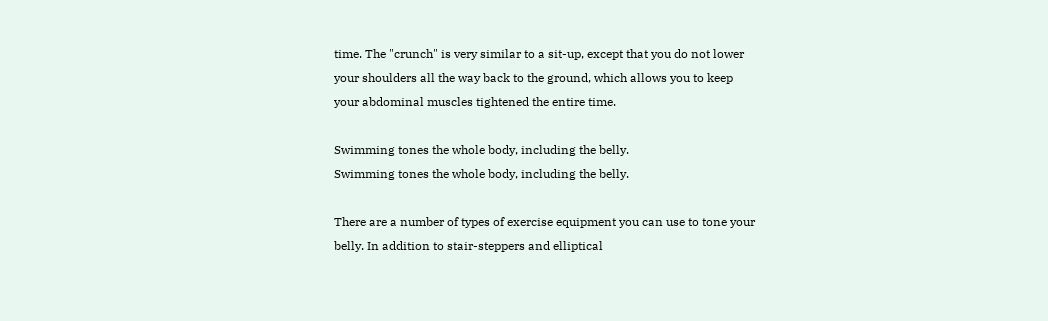time. The "crunch" is very similar to a sit-up, except that you do not lower your shoulders all the way back to the ground, which allows you to keep your abdominal muscles tightened the entire time.

Swimming tones the whole body, including the belly.
Swimming tones the whole body, including the belly.

There are a number of types of exercise equipment you can use to tone your belly. In addition to stair-steppers and elliptical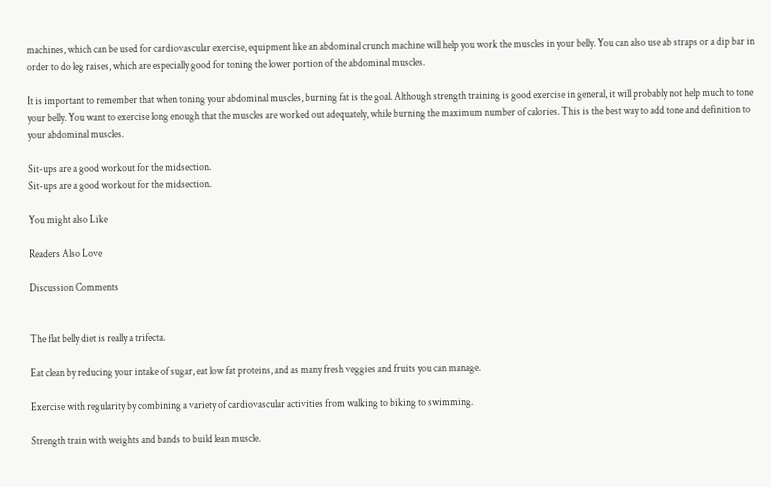machines, which can be used for cardiovascular exercise, equipment like an abdominal crunch machine will help you work the muscles in your belly. You can also use ab straps or a dip bar in order to do leg raises, which are especially good for toning the lower portion of the abdominal muscles.

It is important to remember that when toning your abdominal muscles, burning fat is the goal. Although strength training is good exercise in general, it will probably not help much to tone your belly. You want to exercise long enough that the muscles are worked out adequately, while burning the maximum number of calories. This is the best way to add tone and definition to your abdominal muscles.

Sit-ups are a good workout for the midsection.
Sit-ups are a good workout for the midsection.

You might also Like

Readers Also Love

Discussion Comments


The flat belly diet is really a trifecta.

Eat clean by reducing your intake of sugar, eat low fat proteins, and as many fresh veggies and fruits you can manage.

Exercise with regularity by combining a variety of cardiovascular activities from walking to biking to swimming.

Strength train with weights and bands to build lean muscle.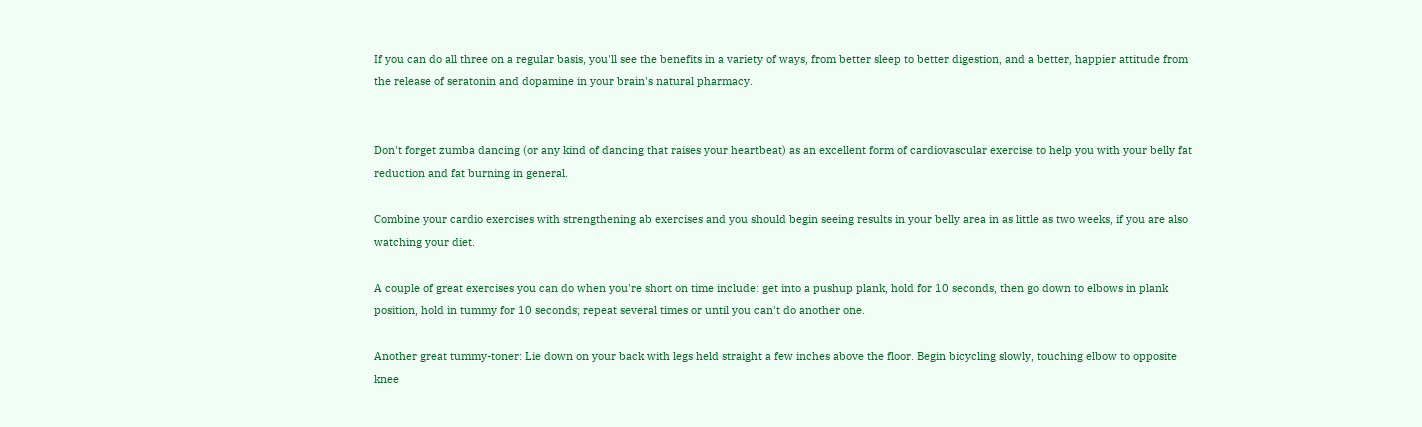If you can do all three on a regular basis, you'll see the benefits in a variety of ways, from better sleep to better digestion, and a better, happier attitude from the release of seratonin and dopamine in your brain's natural pharmacy.


Don't forget zumba dancing (or any kind of dancing that raises your heartbeat) as an excellent form of cardiovascular exercise to help you with your belly fat reduction and fat burning in general.

Combine your cardio exercises with strengthening ab exercises and you should begin seeing results in your belly area in as little as two weeks, if you are also watching your diet.

A couple of great exercises you can do when you're short on time include: get into a pushup plank, hold for 10 seconds, then go down to elbows in plank position, hold in tummy for 10 seconds; repeat several times or until you can't do another one.

Another great tummy-toner: Lie down on your back with legs held straight a few inches above the floor. Begin bicycling slowly, touching elbow to opposite knee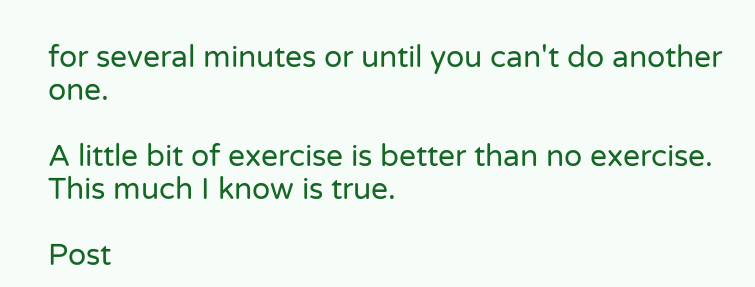for several minutes or until you can't do another one.

A little bit of exercise is better than no exercise. This much I know is true.

Post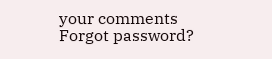your comments
Forgot password?